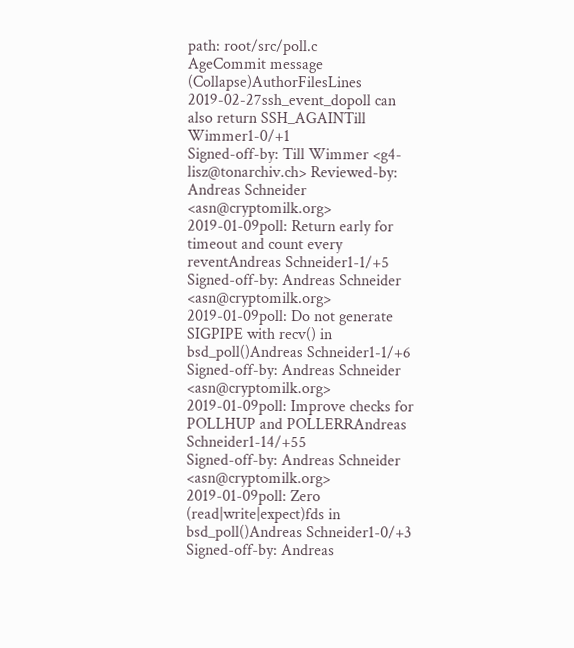path: root/src/poll.c
AgeCommit message (Collapse)AuthorFilesLines
2019-02-27ssh_event_dopoll can also return SSH_AGAINTill Wimmer1-0/+1
Signed-off-by: Till Wimmer <g4-lisz@tonarchiv.ch> Reviewed-by: Andreas Schneider <asn@cryptomilk.org>
2019-01-09poll: Return early for timeout and count every reventAndreas Schneider1-1/+5
Signed-off-by: Andreas Schneider <asn@cryptomilk.org>
2019-01-09poll: Do not generate SIGPIPE with recv() in bsd_poll()Andreas Schneider1-1/+6
Signed-off-by: Andreas Schneider <asn@cryptomilk.org>
2019-01-09poll: Improve checks for POLLHUP and POLLERRAndreas Schneider1-14/+55
Signed-off-by: Andreas Schneider <asn@cryptomilk.org>
2019-01-09poll: Zero (read|write|expect)fds in bsd_poll()Andreas Schneider1-0/+3
Signed-off-by: Andreas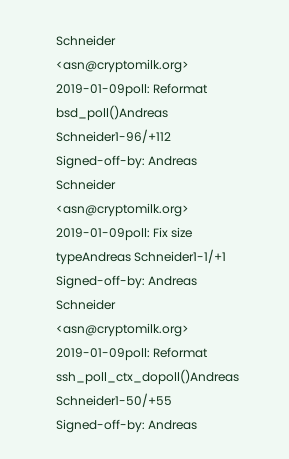Schneider <asn@cryptomilk.org>
2019-01-09poll: Reformat bsd_poll()Andreas Schneider1-96/+112
Signed-off-by: Andreas Schneider <asn@cryptomilk.org>
2019-01-09poll: Fix size typeAndreas Schneider1-1/+1
Signed-off-by: Andreas Schneider <asn@cryptomilk.org>
2019-01-09poll: Reformat ssh_poll_ctx_dopoll()Andreas Schneider1-50/+55
Signed-off-by: Andreas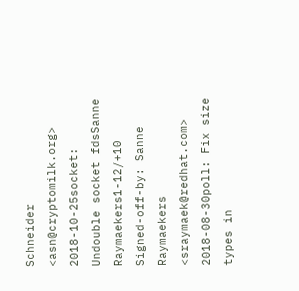Schneider <asn@cryptomilk.org>
2018-10-25socket: Undouble socket fdsSanne Raymaekers1-12/+10
Signed-off-by: Sanne Raymaekers <sraymaek@redhat.com>
2018-08-30poll: Fix size types in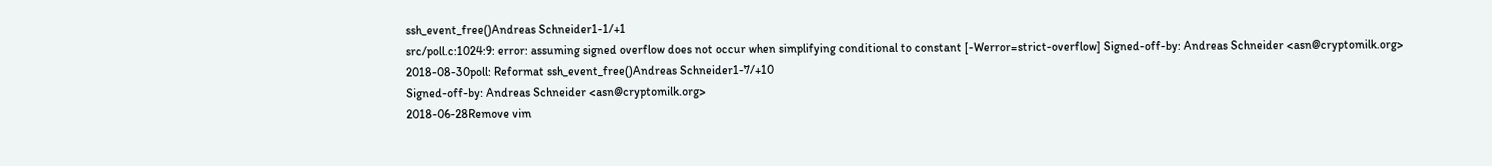ssh_event_free()Andreas Schneider1-1/+1
src/poll.c:1024:9: error: assuming signed overflow does not occur when simplifying conditional to constant [-Werror=strict-overflow] Signed-off-by: Andreas Schneider <asn@cryptomilk.org>
2018-08-30poll: Reformat ssh_event_free()Andreas Schneider1-7/+10
Signed-off-by: Andreas Schneider <asn@cryptomilk.org>
2018-06-28Remove vim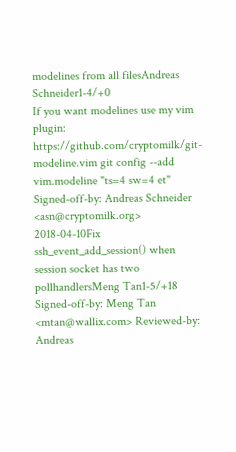modelines from all filesAndreas Schneider1-4/+0
If you want modelines use my vim plugin: https://github.com/cryptomilk/git-modeline.vim git config --add vim.modeline "ts=4 sw=4 et" Signed-off-by: Andreas Schneider <asn@cryptomilk.org>
2018-04-10Fix ssh_event_add_session() when session socket has two pollhandlersMeng Tan1-5/+18
Signed-off-by: Meng Tan <mtan@wallix.com> Reviewed-by: Andreas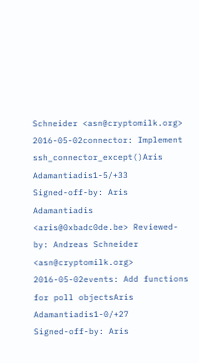Schneider <asn@cryptomilk.org>
2016-05-02connector: Implement ssh_connector_except()Aris Adamantiadis1-5/+33
Signed-off-by: Aris Adamantiadis <aris@0xbadc0de.be> Reviewed-by: Andreas Schneider <asn@cryptomilk.org>
2016-05-02events: Add functions for poll objectsAris Adamantiadis1-0/+27
Signed-off-by: Aris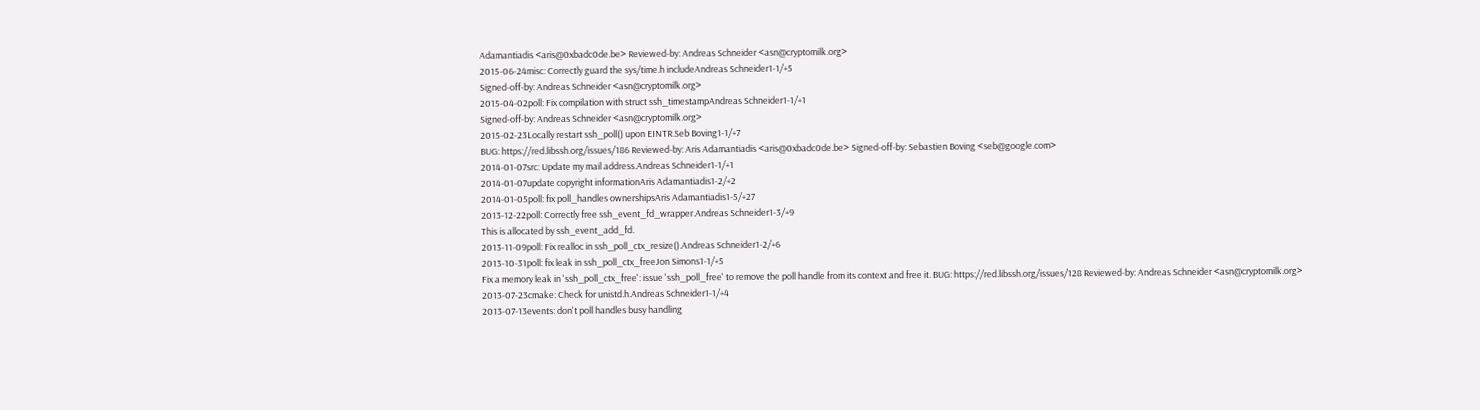Adamantiadis <aris@0xbadc0de.be> Reviewed-by: Andreas Schneider <asn@cryptomilk.org>
2015-06-24misc: Correctly guard the sys/time.h includeAndreas Schneider1-1/+5
Signed-off-by: Andreas Schneider <asn@cryptomilk.org>
2015-04-02poll: Fix compilation with struct ssh_timestampAndreas Schneider1-1/+1
Signed-off-by: Andreas Schneider <asn@cryptomilk.org>
2015-02-23Locally restart ssh_poll() upon EINTR.Seb Boving1-1/+7
BUG: https://red.libssh.org/issues/186 Reviewed-by: Aris Adamantiadis <aris@0xbadc0de.be> Signed-off-by: Sebastien Boving <seb@google.com>
2014-01-07src: Update my mail address.Andreas Schneider1-1/+1
2014-01-07update copyright informationAris Adamantiadis1-2/+2
2014-01-05poll: fix poll_handles ownershipsAris Adamantiadis1-5/+27
2013-12-22poll: Correctly free ssh_event_fd_wrapper.Andreas Schneider1-3/+9
This is allocated by ssh_event_add_fd.
2013-11-09poll: Fix realloc in ssh_poll_ctx_resize().Andreas Schneider1-2/+6
2013-10-31poll: fix leak in ssh_poll_ctx_freeJon Simons1-1/+5
Fix a memory leak in 'ssh_poll_ctx_free': issue 'ssh_poll_free' to remove the poll handle from its context and free it. BUG: https://red.libssh.org/issues/128 Reviewed-by: Andreas Schneider <asn@cryptomilk.org>
2013-07-23cmake: Check for unistd.h.Andreas Schneider1-1/+4
2013-07-13events: don't poll handles busy handling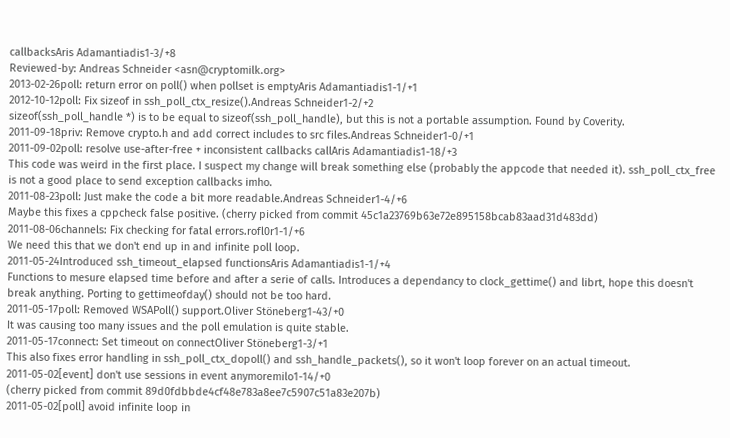callbacksAris Adamantiadis1-3/+8
Reviewed-by: Andreas Schneider <asn@cryptomilk.org>
2013-02-26poll: return error on poll() when pollset is emptyAris Adamantiadis1-1/+1
2012-10-12poll: Fix sizeof in ssh_poll_ctx_resize().Andreas Schneider1-2/+2
sizeof(ssh_poll_handle *) is to be equal to sizeof(ssh_poll_handle), but this is not a portable assumption. Found by Coverity.
2011-09-18priv: Remove crypto.h and add correct includes to src files.Andreas Schneider1-0/+1
2011-09-02poll: resolve use-after-free + inconsistent callbacks callAris Adamantiadis1-18/+3
This code was weird in the first place. I suspect my change will break something else (probably the appcode that needed it). ssh_poll_ctx_free is not a good place to send exception callbacks imho.
2011-08-23poll: Just make the code a bit more readable.Andreas Schneider1-4/+6
Maybe this fixes a cppcheck false positive. (cherry picked from commit 45c1a23769b63e72e895158bcab83aad31d483dd)
2011-08-06channels: Fix checking for fatal errors.rofl0r1-1/+6
We need this that we don't end up in and infinite poll loop.
2011-05-24Introduced ssh_timeout_elapsed functionsAris Adamantiadis1-1/+4
Functions to mesure elapsed time before and after a serie of calls. Introduces a dependancy to clock_gettime() and librt, hope this doesn't break anything. Porting to gettimeofday() should not be too hard.
2011-05-17poll: Removed WSAPoll() support.Oliver Stöneberg1-43/+0
It was causing too many issues and the poll emulation is quite stable.
2011-05-17connect: Set timeout on connectOliver Stöneberg1-3/+1
This also fixes error handling in ssh_poll_ctx_dopoll() and ssh_handle_packets(), so it won't loop forever on an actual timeout.
2011-05-02[event] don't use sessions in event anymoremilo1-14/+0
(cherry picked from commit 89d0fdbbde4cf48e783a8ee7c5907c51a83e207b)
2011-05-02[poll] avoid infinite loop in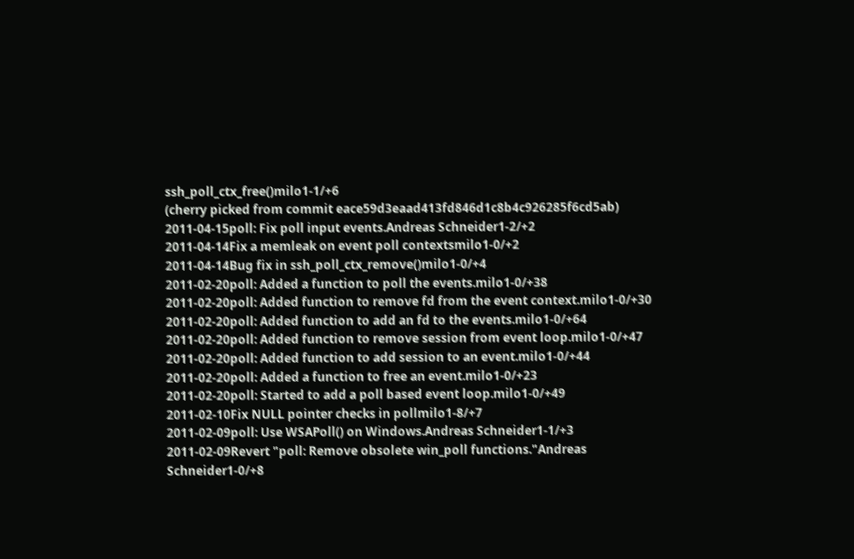ssh_poll_ctx_free()milo1-1/+6
(cherry picked from commit eace59d3eaad413fd846d1c8b4c926285f6cd5ab)
2011-04-15poll: Fix poll input events.Andreas Schneider1-2/+2
2011-04-14Fix a memleak on event poll contextsmilo1-0/+2
2011-04-14Bug fix in ssh_poll_ctx_remove()milo1-0/+4
2011-02-20poll: Added a function to poll the events.milo1-0/+38
2011-02-20poll: Added function to remove fd from the event context.milo1-0/+30
2011-02-20poll: Added function to add an fd to the events.milo1-0/+64
2011-02-20poll: Added function to remove session from event loop.milo1-0/+47
2011-02-20poll: Added function to add session to an event.milo1-0/+44
2011-02-20poll: Added a function to free an event.milo1-0/+23
2011-02-20poll: Started to add a poll based event loop.milo1-0/+49
2011-02-10Fix NULL pointer checks in pollmilo1-8/+7
2011-02-09poll: Use WSAPoll() on Windows.Andreas Schneider1-1/+3
2011-02-09Revert "poll: Remove obsolete win_poll functions."Andreas Schneider1-0/+8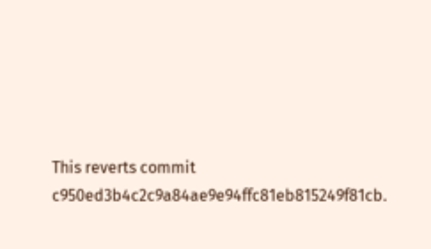This reverts commit c950ed3b4c2c9a84ae9e94ffc81eb815249f81cb.